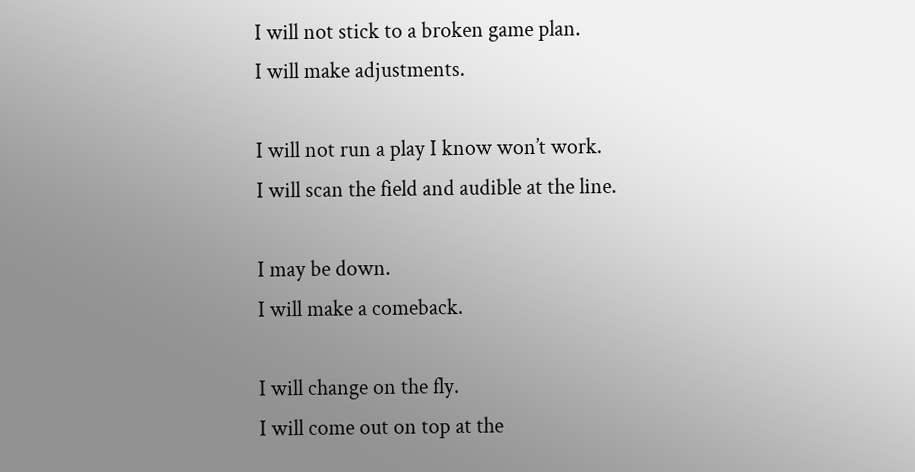I will not stick to a broken game plan.
I will make adjustments.

I will not run a play I know won’t work.
I will scan the field and audible at the line.

I may be down.
I will make a comeback.

I will change on the fly.
I will come out on top at the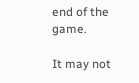end of the game.

It may not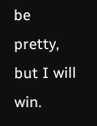be pretty, but I will win.